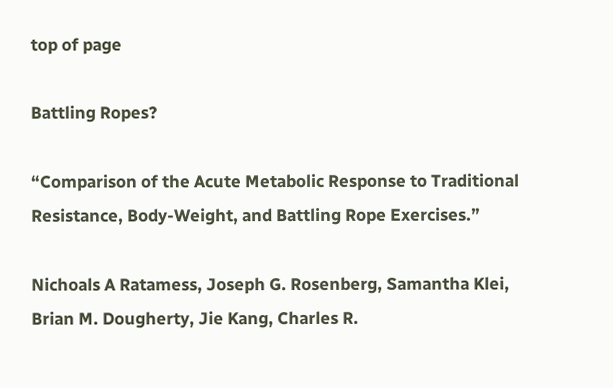top of page

Battling Ropes?

“Comparison of the Acute Metabolic Response to Traditional Resistance, Body-Weight, and Battling Rope Exercises.”

Nichoals A Ratamess, Joseph G. Rosenberg, Samantha Klei, Brian M. Dougherty, Jie Kang, Charles R.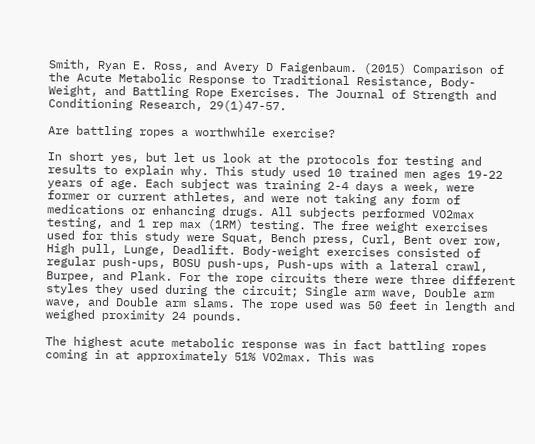Smith, Ryan E. Ross, and Avery D Faigenbaum. (2015) Comparison of the Acute Metabolic Response to Traditional Resistance, Body-Weight, and Battling Rope Exercises. The Journal of Strength and Conditioning Research, 29(1)47-57.

Are battling ropes a worthwhile exercise?

In short yes, but let us look at the protocols for testing and results to explain why. This study used 10 trained men ages 19-22 years of age. Each subject was training 2-4 days a week, were former or current athletes, and were not taking any form of medications or enhancing drugs. All subjects performed VO2max testing, and 1 rep max (1RM) testing. The free weight exercises used for this study were Squat, Bench press, Curl, Bent over row, High pull, Lunge, Deadlift. Body-weight exercises consisted of regular push-ups, BOSU push-ups, Push-ups with a lateral crawl, Burpee, and Plank. For the rope circuits there were three different styles they used during the circuit; Single arm wave, Double arm wave, and Double arm slams. The rope used was 50 feet in length and weighed proximity 24 pounds.

The highest acute metabolic response was in fact battling ropes coming in at approximately 51% VO2max. This was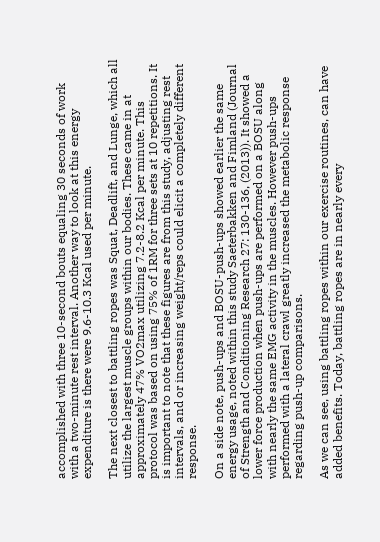accomplished with three 10-second bouts equaling 30 seconds of work with a two-minute rest interval. Another way to look at this energy expenditure is there were 9.6-10.3 Kcal used per minute.

The next closest to battling ropes was Squat, Deadlift, and Lunge, which all utilize the largest muscle groups within our bodies. These came in at approximately 47% VO2max utilizing 7.2-8.2 Kcal per minute. This protocol was based on using 75% of 1RM for three sets at 10 repetitions. It is important to note that these figures are from this study, adjusting rest intervals, and or increasing weight/reps could elicit a completely different response.

On a side note, push-ups and BOSU-push-ups showed earlier the same energy usage, noted within this study Saeterbakken and Fimland (Journal of Strength and Conditioning Research 27: 130-136, (2013)). It showed a lower force production when push-ups are performed on a BOSU along with nearly the same EMG activity in the muscles. However push-ups performed with a lateral crawl greatly increased the metabolic response regarding push-up comparisons.

As we can see, using battling ropes within our exercise routines, can have added benefits. Today, battling ropes are in nearly every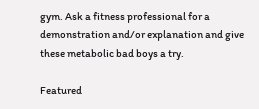gym. Ask a fitness professional for a demonstration and/or explanation and give these metabolic bad boys a try.

Featured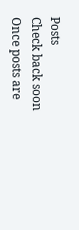Posts
Check back soon
Once posts are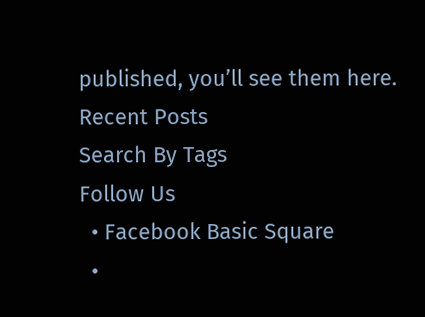published, you’ll see them here.
Recent Posts
Search By Tags
Follow Us
  • Facebook Basic Square
  •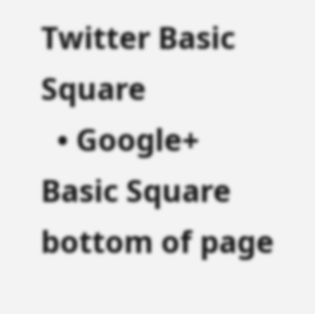Twitter Basic Square
  • Google+ Basic Square
bottom of page